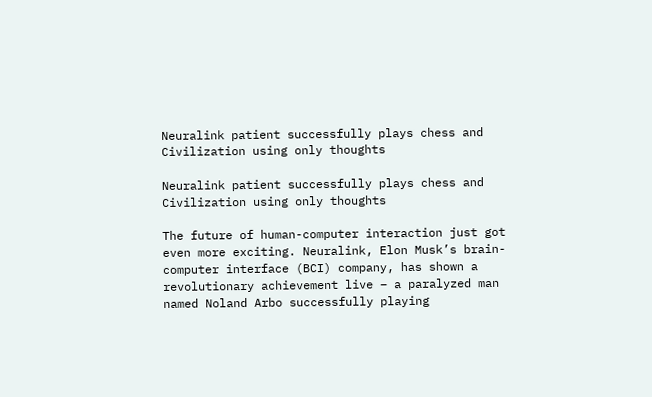Neuralink patient successfully plays chess and Civilization using only thoughts

Neuralink patient successfully plays chess and Civilization using only thoughts

The future of human-computer interaction just got even more exciting. Neuralink, Elon Musk’s brain-computer interface (BCI) company, has shown a revolutionary achievement live – a paralyzed man named Noland Arbo successfully playing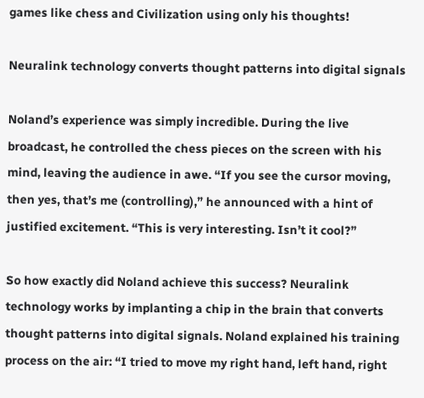games like chess and Civilization using only his thoughts!

Neuralink technology converts thought patterns into digital signals

Noland’s experience was simply incredible. During the live broadcast, he controlled the chess pieces on the screen with his mind, leaving the audience in awe. “If you see the cursor moving, then yes, that’s me (controlling),” he announced with a hint of justified excitement. “This is very interesting. Isn’t it cool?”

So how exactly did Noland achieve this success? Neuralink technology works by implanting a chip in the brain that converts thought patterns into digital signals. Noland explained his training process on the air: “I tried to move my right hand, left hand, right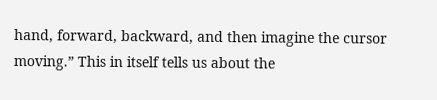hand, forward, backward, and then imagine the cursor moving.” This in itself tells us about the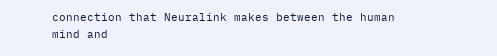connection that Neuralink makes between the human mind and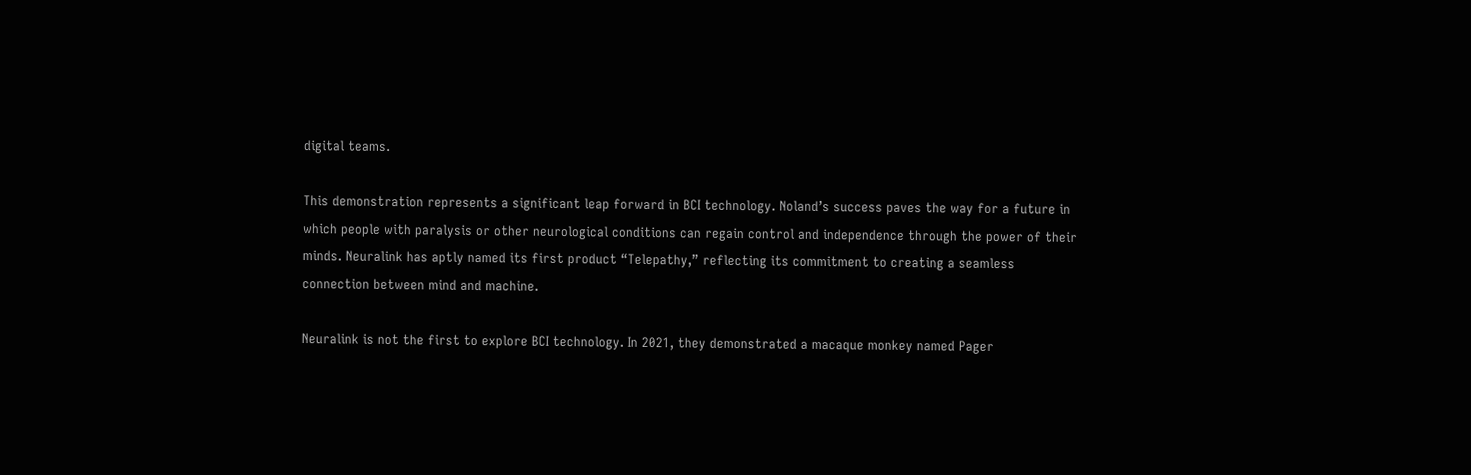digital teams.

This demonstration represents a significant leap forward in BCI technology. Noland’s success paves the way for a future in which people with paralysis or other neurological conditions can regain control and independence through the power of their minds. Neuralink has aptly named its first product “Telepathy,” reflecting its commitment to creating a seamless connection between mind and machine.

Neuralink is not the first to explore BCI technology. In 2021, they demonstrated a macaque monkey named Pager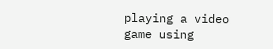playing a video game using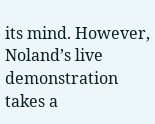its mind. However, Noland’s live demonstration takes a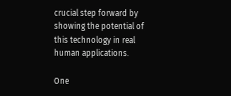crucial step forward by showing the potential of this technology in real human applications.

One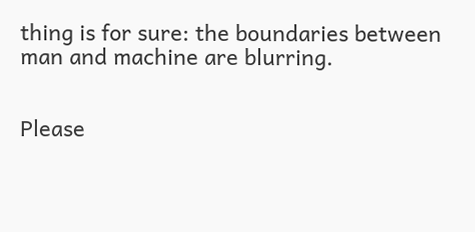thing is for sure: the boundaries between man and machine are blurring.


Please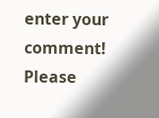enter your comment!
Please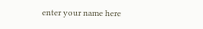enter your name here